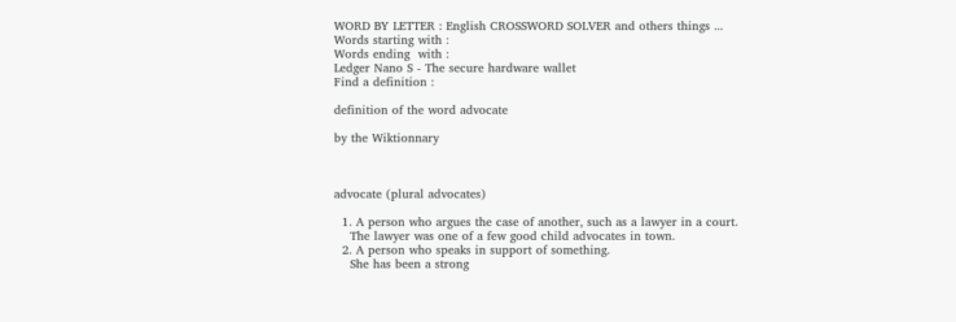WORD BY LETTER : English CROSSWORD SOLVER and others things ...
Words starting with :
Words ending  with :
Ledger Nano S - The secure hardware wallet
Find a definition :

definition of the word advocate

by the Wiktionnary



advocate (plural advocates)

  1. A person who argues the case of another, such as a lawyer in a court.
    The lawyer was one of a few good child advocates in town.
  2. A person who speaks in support of something.
    She has been a strong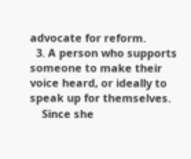advocate for reform.
  3. A person who supports someone to make their voice heard, or ideally to speak up for themselves.
    Since she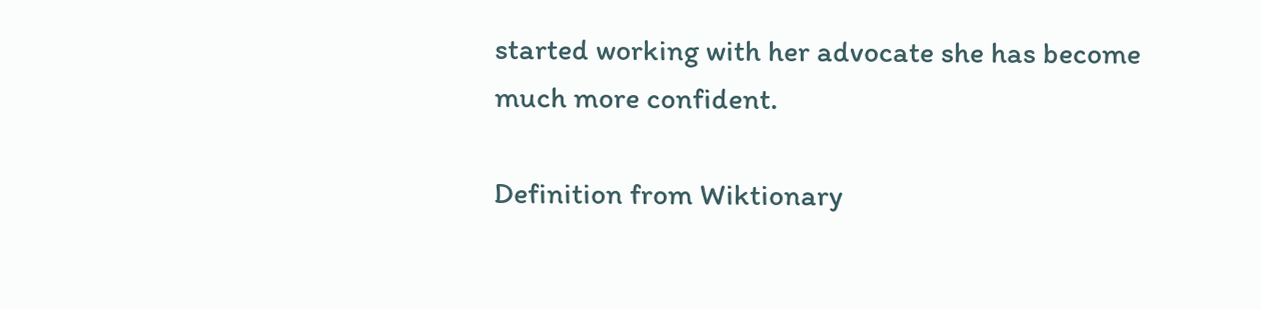started working with her advocate she has become much more confident.

Definition from Wiktionary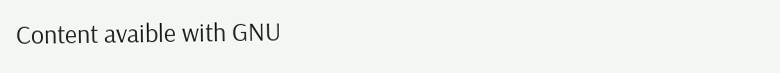Content avaible with GNU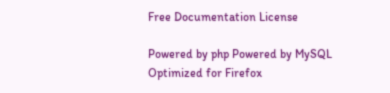Free Documentation License

Powered by php Powered by MySQL Optimized for Firefox